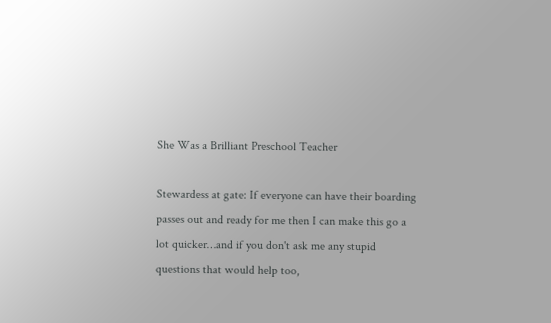She Was a Brilliant Preschool Teacher

Stewardess at gate: If everyone can have their boarding passes out and ready for me then I can make this go a lot quicker…and if you don't ask me any stupid questions that would help too,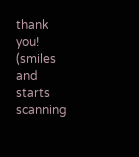thank you! (smiles and starts scanning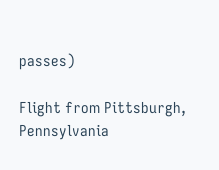passes)

Flight from Pittsburgh, Pennsylvania